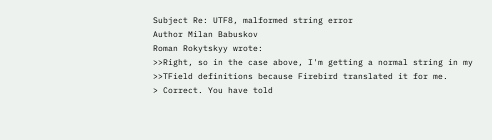Subject Re: UTF8, malformed string error
Author Milan Babuskov
Roman Rokytskyy wrote:
>>Right, so in the case above, I'm getting a normal string in my
>>TField definitions because Firebird translated it for me.
> Correct. You have told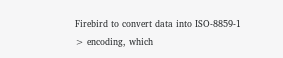Firebird to convert data into ISO-8859-1
> encoding, which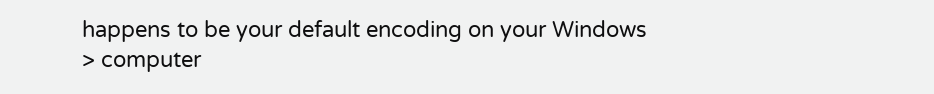happens to be your default encoding on your Windows
> computer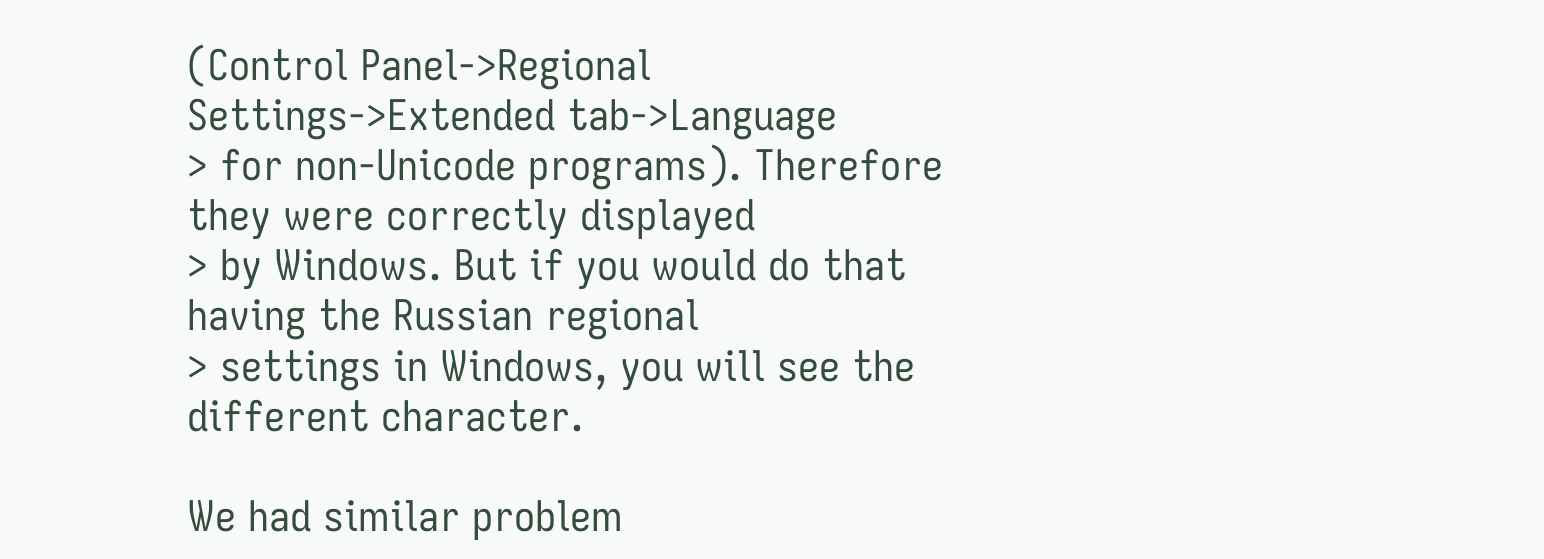(Control Panel->Regional Settings->Extended tab->Language
> for non-Unicode programs). Therefore they were correctly displayed
> by Windows. But if you would do that having the Russian regional
> settings in Windows, you will see the different character.

We had similar problem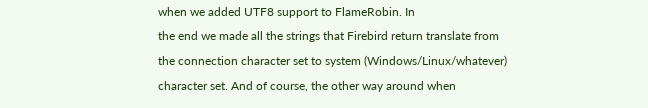when we added UTF8 support to FlameRobin. In
the end we made all the strings that Firebird return translate from
the connection character set to system (Windows/Linux/whatever)
character set. And of course, the other way around when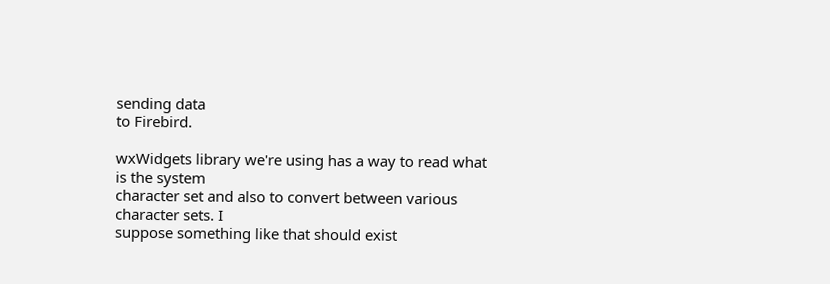sending data
to Firebird.

wxWidgets library we're using has a way to read what is the system
character set and also to convert between various character sets. I
suppose something like that should exist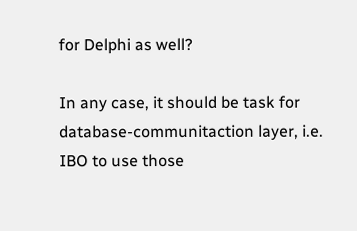for Delphi as well?

In any case, it should be task for database-communitaction layer, i.e.
IBO to use those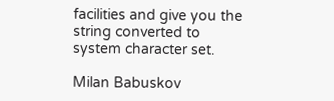facilities and give you the string converted to
system character set.

Milan Babuskov